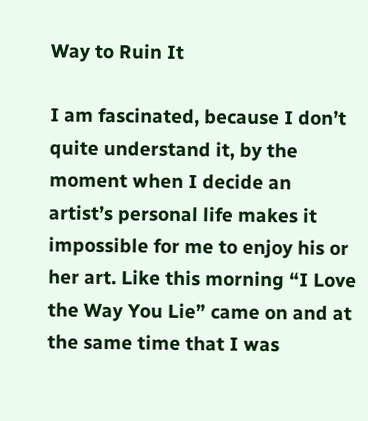Way to Ruin It

I am fascinated, because I don’t quite understand it, by the moment when I decide an artist’s personal life makes it impossible for me to enjoy his or her art. Like this morning “I Love the Way You Lie” came on and at the same time that I was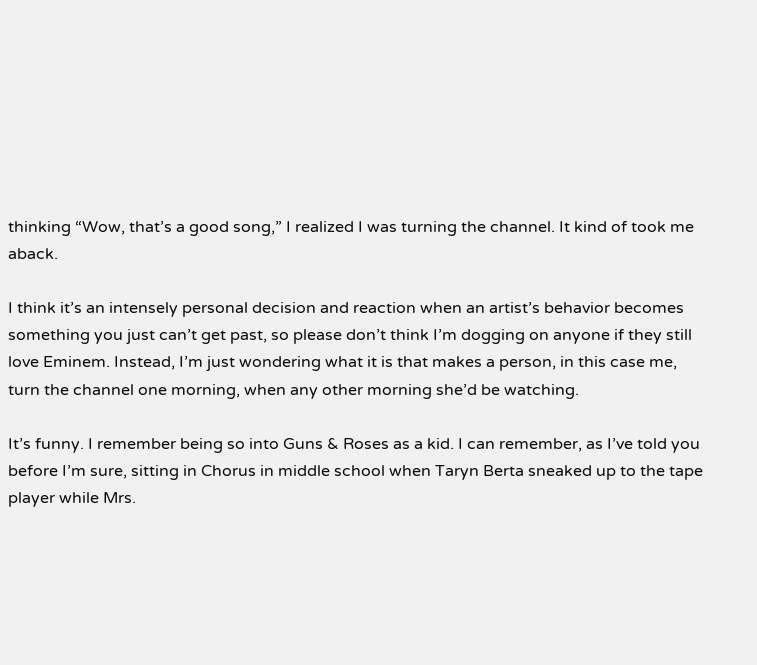thinking “Wow, that’s a good song,” I realized I was turning the channel. It kind of took me aback.

I think it’s an intensely personal decision and reaction when an artist’s behavior becomes something you just can’t get past, so please don’t think I’m dogging on anyone if they still love Eminem. Instead, I’m just wondering what it is that makes a person, in this case me, turn the channel one morning, when any other morning she’d be watching.

It’s funny. I remember being so into Guns & Roses as a kid. I can remember, as I’ve told you before I’m sure, sitting in Chorus in middle school when Taryn Berta sneaked up to the tape player while Mrs.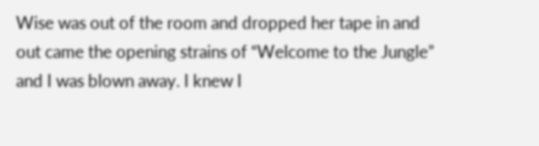Wise was out of the room and dropped her tape in and out came the opening strains of “Welcome to the Jungle” and I was blown away. I knew I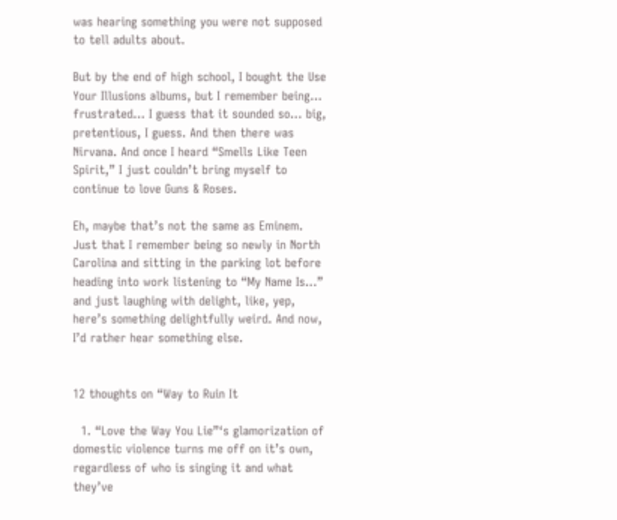was hearing something you were not supposed to tell adults about.

But by the end of high school, I bought the Use Your Illusions albums, but I remember being… frustrated… I guess that it sounded so… big, pretentious, I guess. And then there was Nirvana. And once I heard “Smells Like Teen Spirit,” I just couldn’t bring myself to continue to love Guns & Roses.

Eh, maybe that’s not the same as Eminem. Just that I remember being so newly in North Carolina and sitting in the parking lot before heading into work listening to “My Name Is…” and just laughing with delight, like, yep, here’s something delightfully weird. And now, I’d rather hear something else.


12 thoughts on “Way to Ruin It

  1. “Love the Way You Lie”‘s glamorization of domestic violence turns me off on it’s own, regardless of who is singing it and what they’ve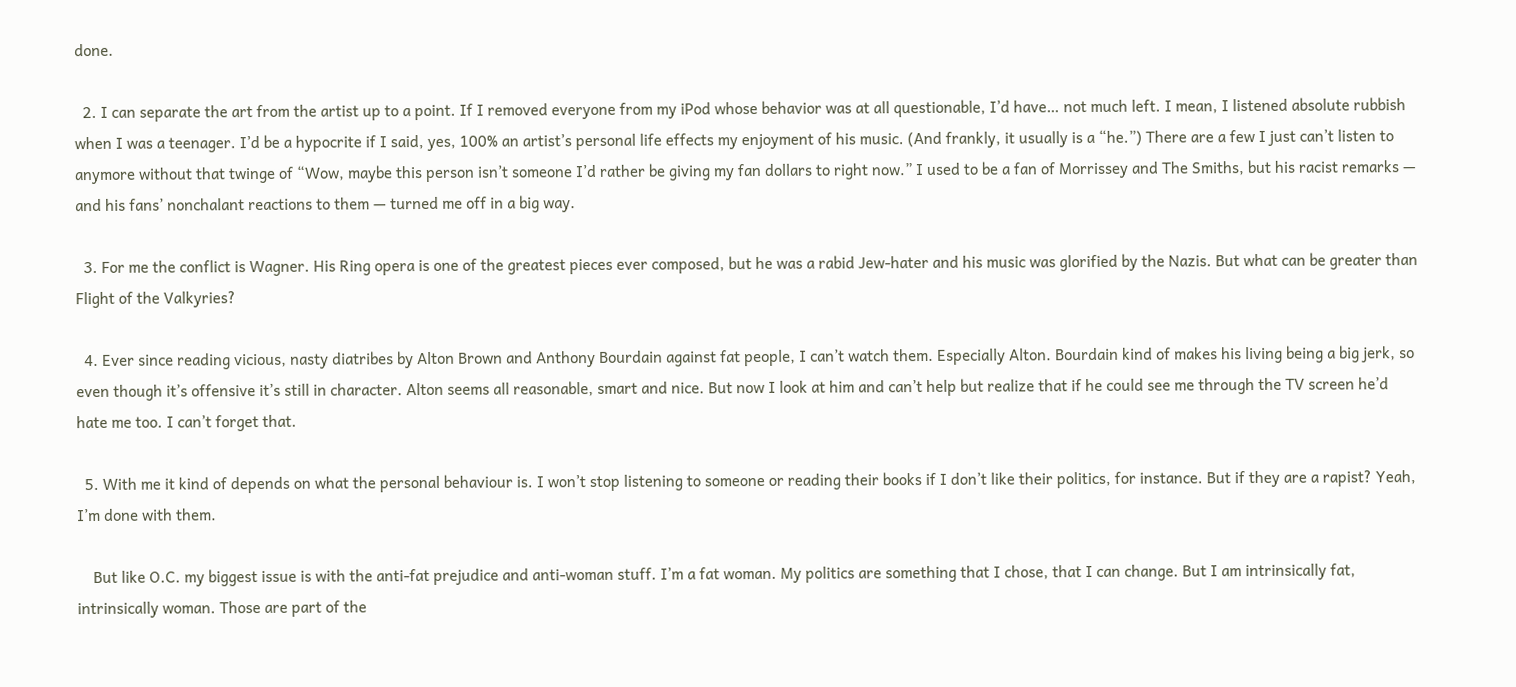done.

  2. I can separate the art from the artist up to a point. If I removed everyone from my iPod whose behavior was at all questionable, I’d have… not much left. I mean, I listened absolute rubbish when I was a teenager. I’d be a hypocrite if I said, yes, 100% an artist’s personal life effects my enjoyment of his music. (And frankly, it usually is a “he.”) There are a few I just can’t listen to anymore without that twinge of “Wow, maybe this person isn’t someone I’d rather be giving my fan dollars to right now.” I used to be a fan of Morrissey and The Smiths, but his racist remarks — and his fans’ nonchalant reactions to them — turned me off in a big way.

  3. For me the conflict is Wagner. His Ring opera is one of the greatest pieces ever composed, but he was a rabid Jew-hater and his music was glorified by the Nazis. But what can be greater than Flight of the Valkyries?

  4. Ever since reading vicious, nasty diatribes by Alton Brown and Anthony Bourdain against fat people, I can’t watch them. Especially Alton. Bourdain kind of makes his living being a big jerk, so even though it’s offensive it’s still in character. Alton seems all reasonable, smart and nice. But now I look at him and can’t help but realize that if he could see me through the TV screen he’d hate me too. I can’t forget that.

  5. With me it kind of depends on what the personal behaviour is. I won’t stop listening to someone or reading their books if I don’t like their politics, for instance. But if they are a rapist? Yeah, I’m done with them.

    But like O.C. my biggest issue is with the anti-fat prejudice and anti-woman stuff. I’m a fat woman. My politics are something that I chose, that I can change. But I am intrinsically fat, intrinsically woman. Those are part of the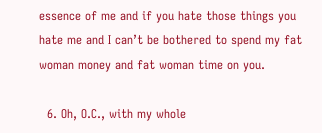essence of me and if you hate those things you hate me and I can’t be bothered to spend my fat woman money and fat woman time on you.

  6. Oh, O.C., with my whole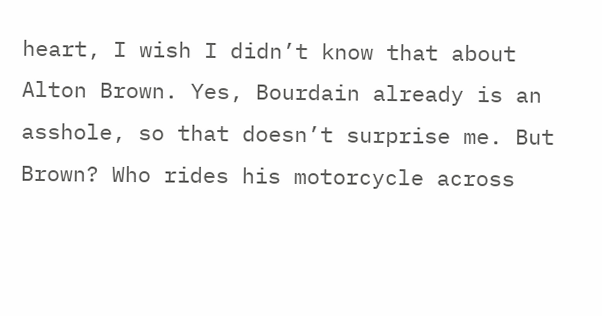heart, I wish I didn’t know that about Alton Brown. Yes, Bourdain already is an asshole, so that doesn’t surprise me. But Brown? Who rides his motorcycle across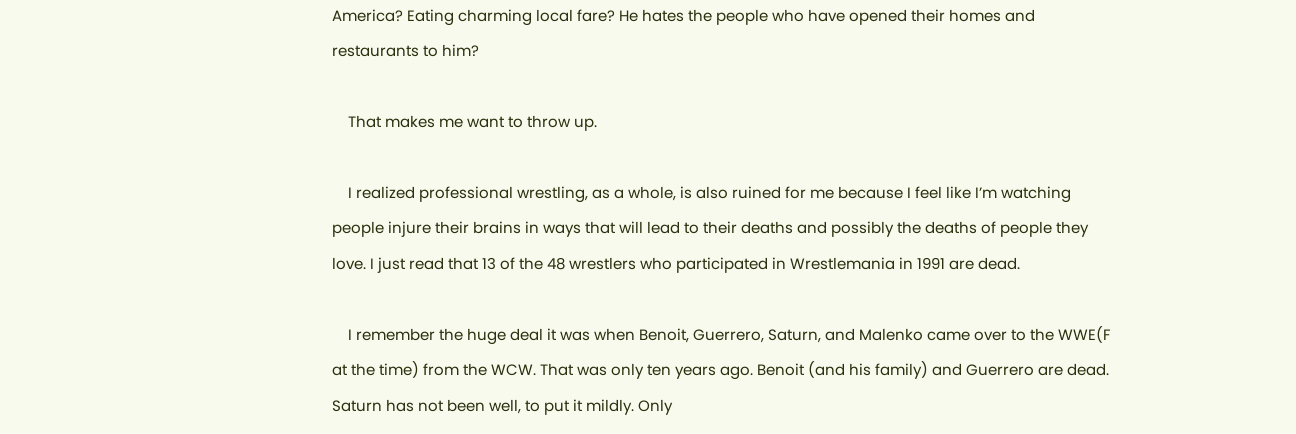America? Eating charming local fare? He hates the people who have opened their homes and restaurants to him?

    That makes me want to throw up.

    I realized professional wrestling, as a whole, is also ruined for me because I feel like I’m watching people injure their brains in ways that will lead to their deaths and possibly the deaths of people they love. I just read that 13 of the 48 wrestlers who participated in Wrestlemania in 1991 are dead.

    I remember the huge deal it was when Benoit, Guerrero, Saturn, and Malenko came over to the WWE(F at the time) from the WCW. That was only ten years ago. Benoit (and his family) and Guerrero are dead. Saturn has not been well, to put it mildly. Only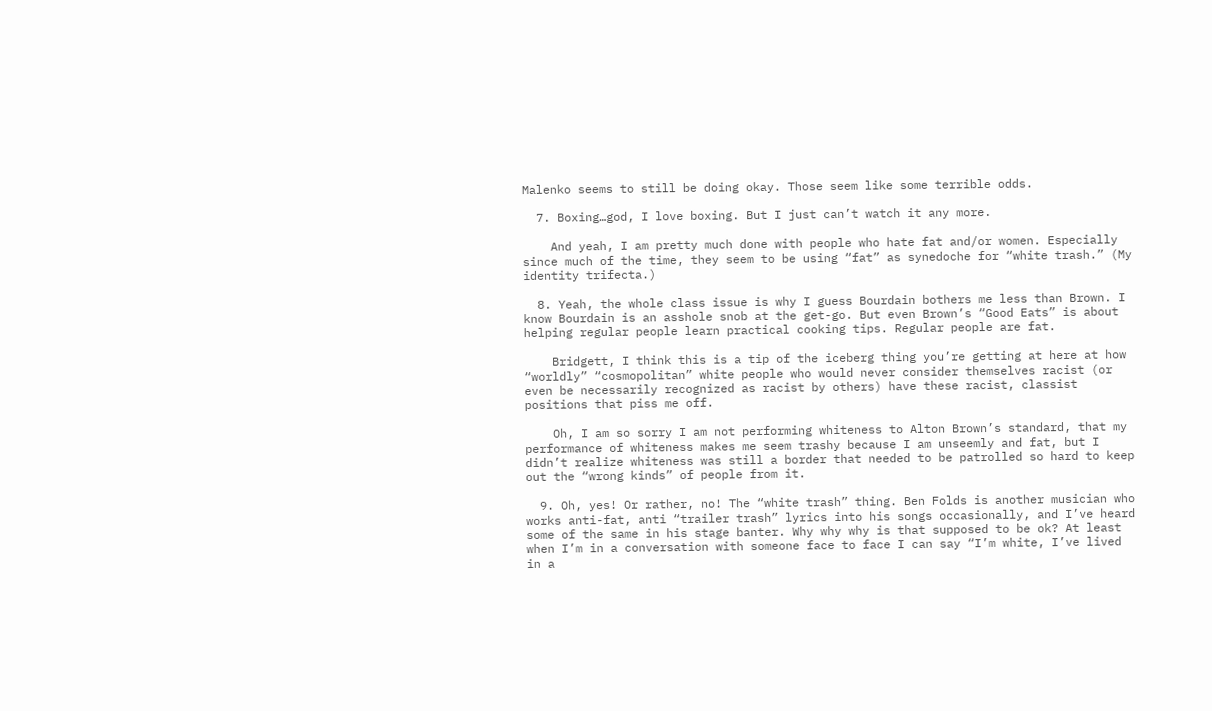Malenko seems to still be doing okay. Those seem like some terrible odds.

  7. Boxing…god, I love boxing. But I just can’t watch it any more.

    And yeah, I am pretty much done with people who hate fat and/or women. Especially since much of the time, they seem to be using “fat” as synedoche for “white trash.” (My identity trifecta.)

  8. Yeah, the whole class issue is why I guess Bourdain bothers me less than Brown. I know Bourdain is an asshole snob at the get-go. But even Brown’s “Good Eats” is about helping regular people learn practical cooking tips. Regular people are fat.

    Bridgett, I think this is a tip of the iceberg thing you’re getting at here at how “worldly” “cosmopolitan” white people who would never consider themselves racist (or even be necessarily recognized as racist by others) have these racist, classist positions that piss me off.

    Oh, I am so sorry I am not performing whiteness to Alton Brown’s standard, that my performance of whiteness makes me seem trashy because I am unseemly and fat, but I didn’t realize whiteness was still a border that needed to be patrolled so hard to keep out the “wrong kinds” of people from it.

  9. Oh, yes! Or rather, no! The “white trash” thing. Ben Folds is another musician who works anti-fat, anti “trailer trash” lyrics into his songs occasionally, and I’ve heard some of the same in his stage banter. Why why why is that supposed to be ok? At least when I’m in a conversation with someone face to face I can say “I’m white, I’ve lived in a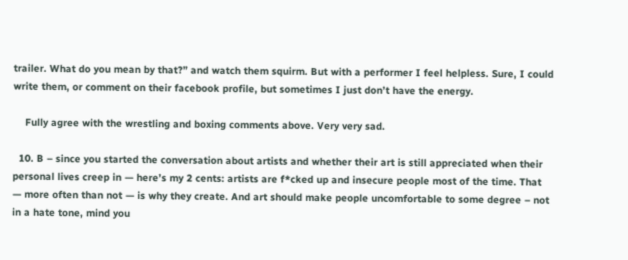trailer. What do you mean by that?” and watch them squirm. But with a performer I feel helpless. Sure, I could write them, or comment on their facebook profile, but sometimes I just don’t have the energy.

    Fully agree with the wrestling and boxing comments above. Very very sad.

  10. B – since you started the conversation about artists and whether their art is still appreciated when their personal lives creep in — here’s my 2 cents: artists are f*cked up and insecure people most of the time. That — more often than not — is why they create. And art should make people uncomfortable to some degree – not in a hate tone, mind you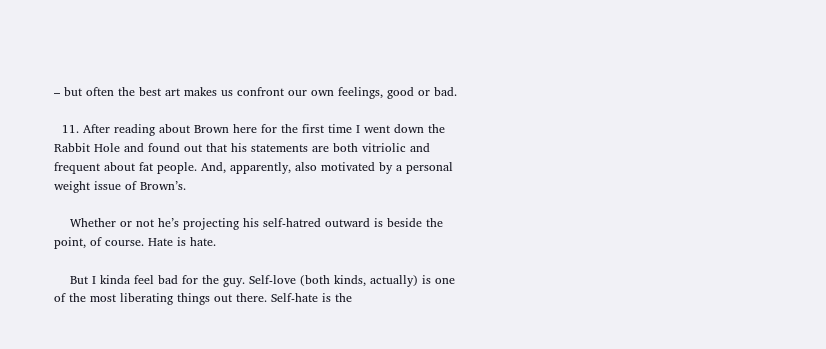– but often the best art makes us confront our own feelings, good or bad.

  11. After reading about Brown here for the first time I went down the Rabbit Hole and found out that his statements are both vitriolic and frequent about fat people. And, apparently, also motivated by a personal weight issue of Brown’s.

    Whether or not he’s projecting his self-hatred outward is beside the point, of course. Hate is hate.

    But I kinda feel bad for the guy. Self-love (both kinds, actually) is one of the most liberating things out there. Self-hate is the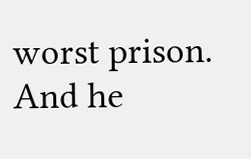worst prison. And he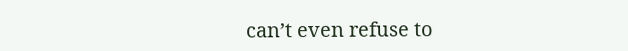can’t even refuse to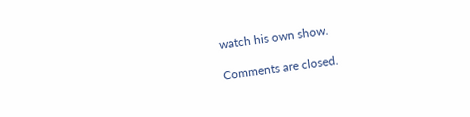watch his own show.

Comments are closed.